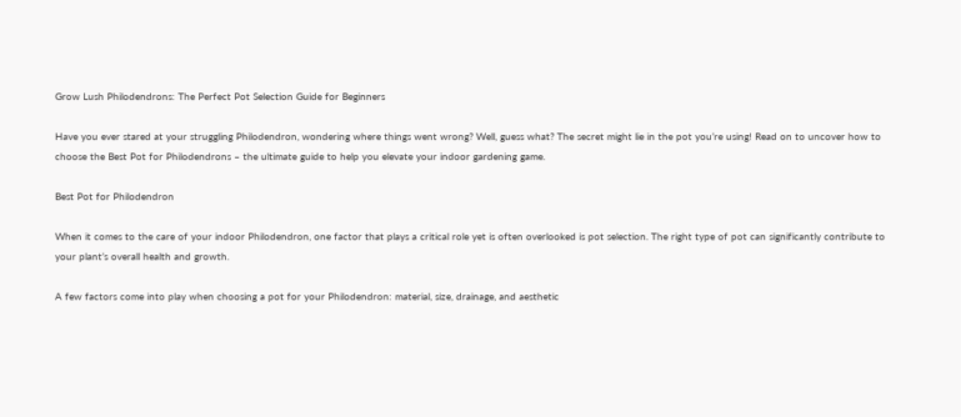Grow Lush Philodendrons: The Perfect Pot Selection Guide for Beginners

Have you ever stared at your struggling Philodendron, wondering where things went wrong? Well, guess what? The secret might lie in the pot you’re using! Read on to uncover how to choose the Best Pot for Philodendrons – the ultimate guide to help you elevate your indoor gardening game.

Best Pot for Philodendron

When it comes to the care of your indoor Philodendron, one factor that plays a critical role yet is often overlooked is pot selection. The right type of pot can significantly contribute to your plant’s overall health and growth.

A few factors come into play when choosing a pot for your Philodendron: material, size, drainage, and aesthetic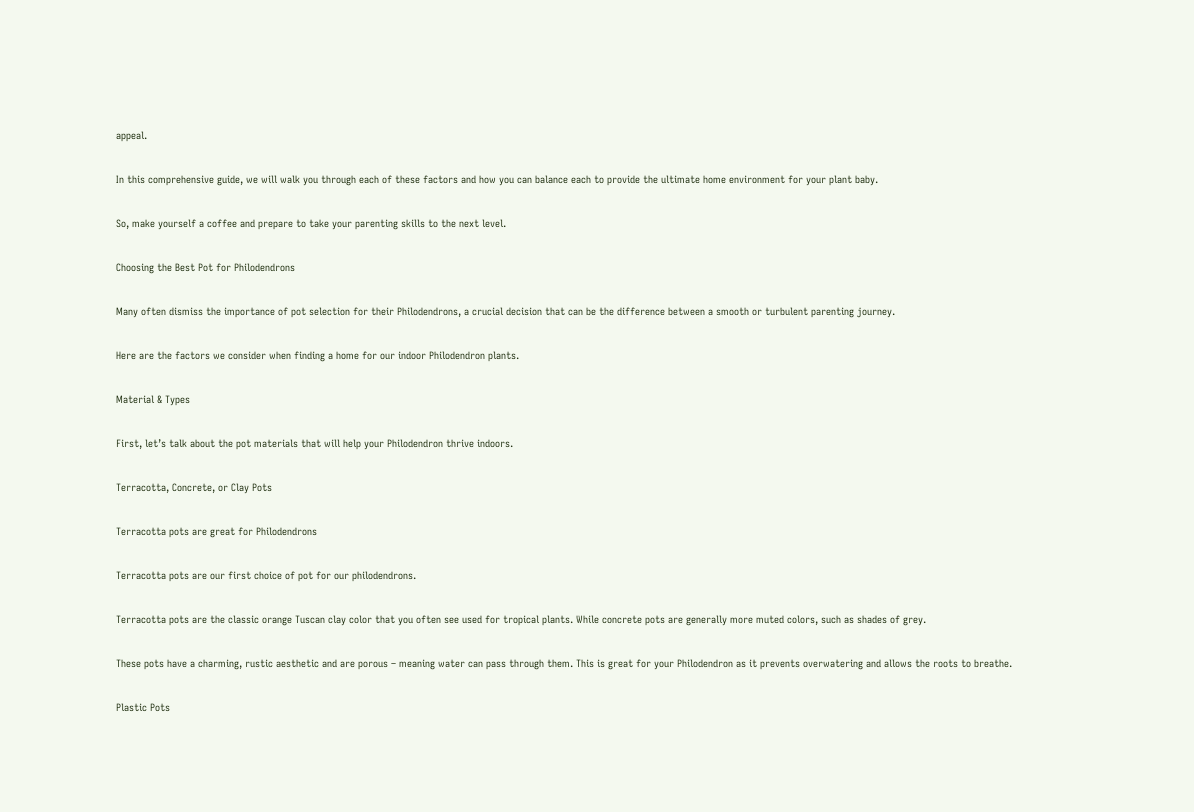appeal.

In this comprehensive guide, we will walk you through each of these factors and how you can balance each to provide the ultimate home environment for your plant baby.

So, make yourself a coffee and prepare to take your parenting skills to the next level.

Choosing the Best Pot for Philodendrons

Many often dismiss the importance of pot selection for their Philodendrons, a crucial decision that can be the difference between a smooth or turbulent parenting journey.

Here are the factors we consider when finding a home for our indoor Philodendron plants.

Material & Types

First, let’s talk about the pot materials that will help your Philodendron thrive indoors.

Terracotta, Concrete, or Clay Pots

Terracotta pots are great for Philodendrons

Terracotta pots are our first choice of pot for our philodendrons.

Terracotta pots are the classic orange Tuscan clay color that you often see used for tropical plants. While concrete pots are generally more muted colors, such as shades of grey.

These pots have a charming, rustic aesthetic and are porous – meaning water can pass through them. This is great for your Philodendron as it prevents overwatering and allows the roots to breathe.

Plastic Pots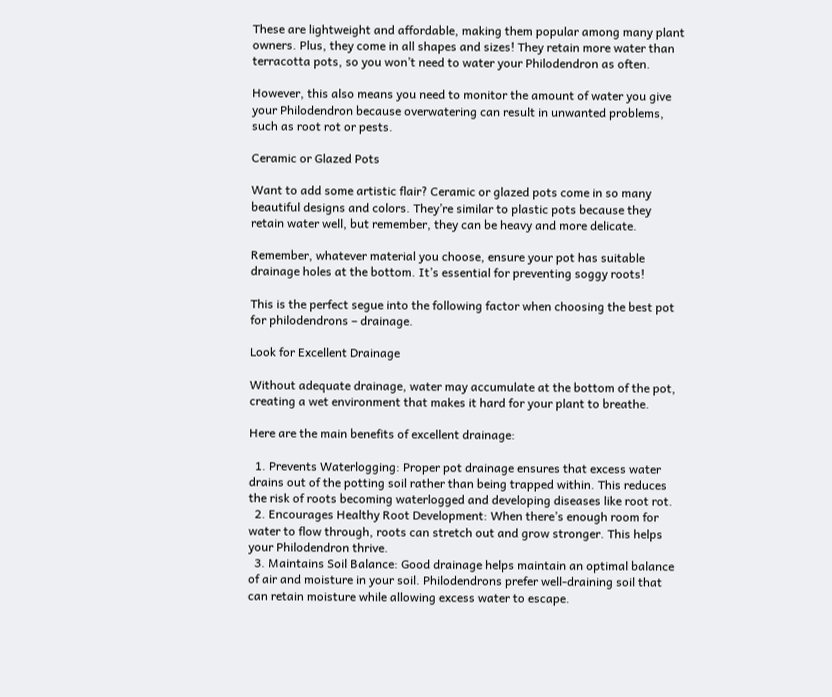These are lightweight and affordable, making them popular among many plant owners. Plus, they come in all shapes and sizes! They retain more water than terracotta pots, so you won’t need to water your Philodendron as often.

However, this also means you need to monitor the amount of water you give your Philodendron because overwatering can result in unwanted problems, such as root rot or pests.

Ceramic or Glazed Pots

Want to add some artistic flair? Ceramic or glazed pots come in so many beautiful designs and colors. They’re similar to plastic pots because they retain water well, but remember, they can be heavy and more delicate.

Remember, whatever material you choose, ensure your pot has suitable drainage holes at the bottom. It’s essential for preventing soggy roots!

This is the perfect segue into the following factor when choosing the best pot for philodendrons – drainage.

Look for Excellent Drainage

Without adequate drainage, water may accumulate at the bottom of the pot, creating a wet environment that makes it hard for your plant to breathe.

Here are the main benefits of excellent drainage:

  1. Prevents Waterlogging: Proper pot drainage ensures that excess water drains out of the potting soil rather than being trapped within. This reduces the risk of roots becoming waterlogged and developing diseases like root rot.
  2. Encourages Healthy Root Development: When there’s enough room for water to flow through, roots can stretch out and grow stronger. This helps your Philodendron thrive.
  3. Maintains Soil Balance: Good drainage helps maintain an optimal balance of air and moisture in your soil. Philodendrons prefer well-draining soil that can retain moisture while allowing excess water to escape.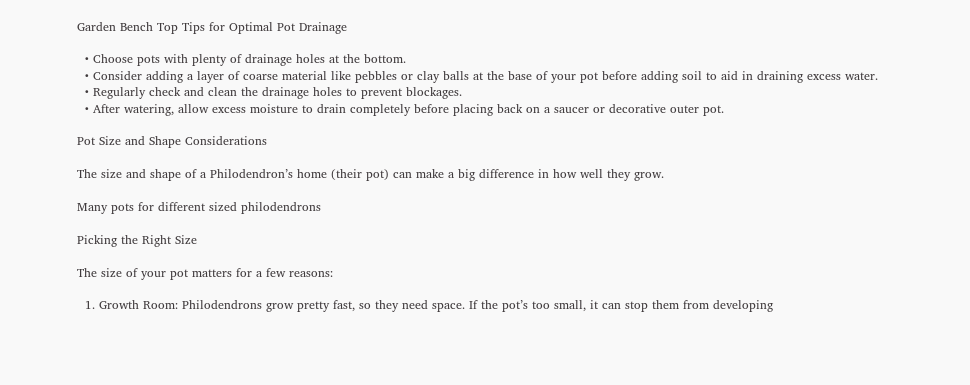Garden Bench Top Tips for Optimal Pot Drainage

  • Choose pots with plenty of drainage holes at the bottom.
  • Consider adding a layer of coarse material like pebbles or clay balls at the base of your pot before adding soil to aid in draining excess water.
  • Regularly check and clean the drainage holes to prevent blockages.
  • After watering, allow excess moisture to drain completely before placing back on a saucer or decorative outer pot.

Pot Size and Shape Considerations

The size and shape of a Philodendron’s home (their pot) can make a big difference in how well they grow.

Many pots for different sized philodendrons

Picking the Right Size

The size of your pot matters for a few reasons:

  1. Growth Room: Philodendrons grow pretty fast, so they need space. If the pot’s too small, it can stop them from developing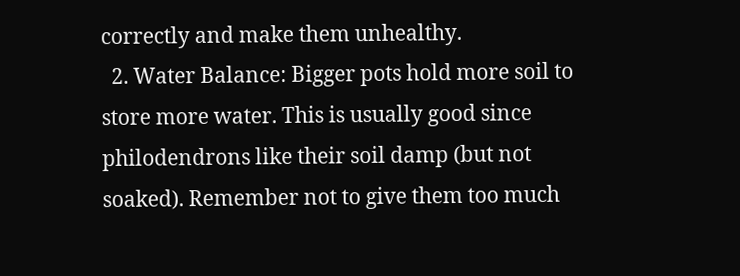correctly and make them unhealthy.
  2. Water Balance: Bigger pots hold more soil to store more water. This is usually good since philodendrons like their soil damp (but not soaked). Remember not to give them too much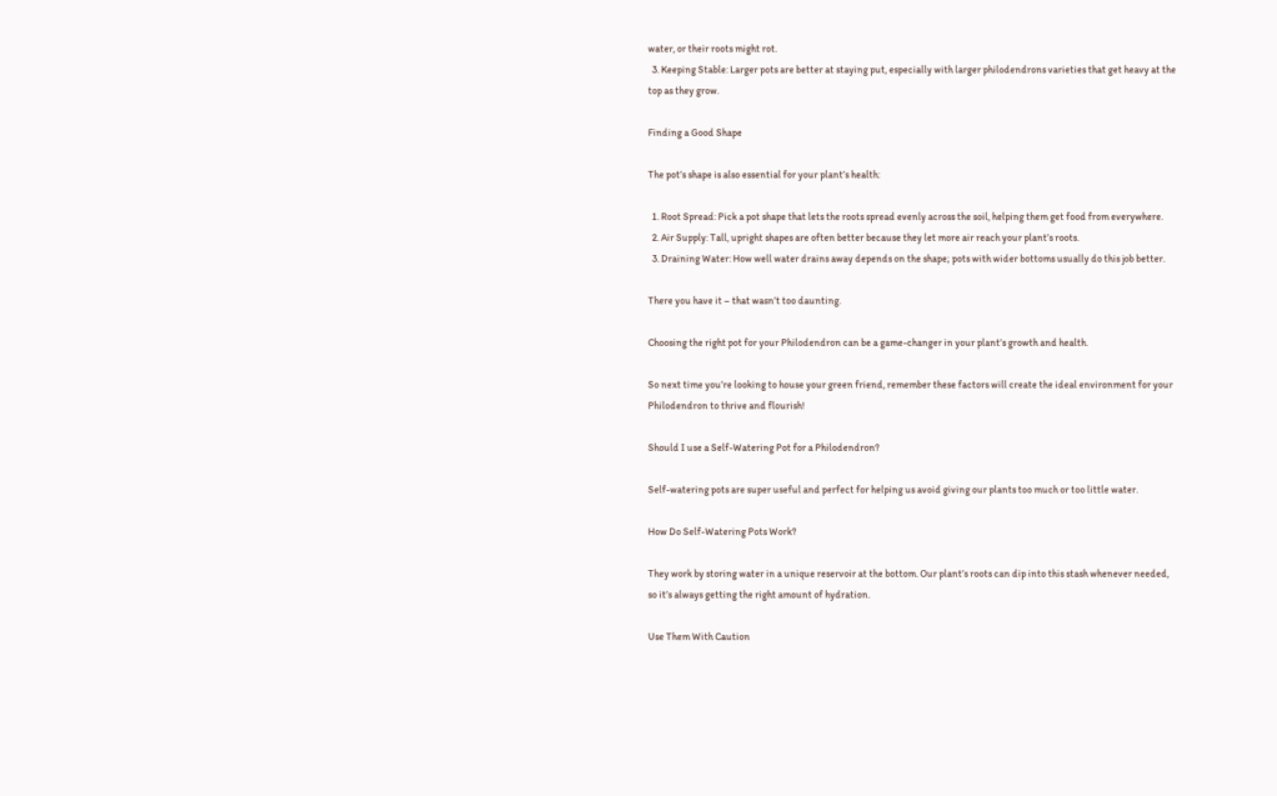water, or their roots might rot.
  3. Keeping Stable: Larger pots are better at staying put, especially with larger philodendrons varieties that get heavy at the top as they grow.

Finding a Good Shape

The pot’s shape is also essential for your plant’s health:

  1. Root Spread: Pick a pot shape that lets the roots spread evenly across the soil, helping them get food from everywhere.
  2. Air Supply: Tall, upright shapes are often better because they let more air reach your plant’s roots.
  3. Draining Water: How well water drains away depends on the shape; pots with wider bottoms usually do this job better.

There you have it – that wasn’t too daunting.

Choosing the right pot for your Philodendron can be a game-changer in your plant’s growth and health.

So next time you’re looking to house your green friend, remember these factors will create the ideal environment for your Philodendron to thrive and flourish!

Should I use a Self-Watering Pot for a Philodendron?

Self-watering pots are super useful and perfect for helping us avoid giving our plants too much or too little water.

How Do Self-Watering Pots Work?

They work by storing water in a unique reservoir at the bottom. Our plant’s roots can dip into this stash whenever needed, so it’s always getting the right amount of hydration.

Use Them With Caution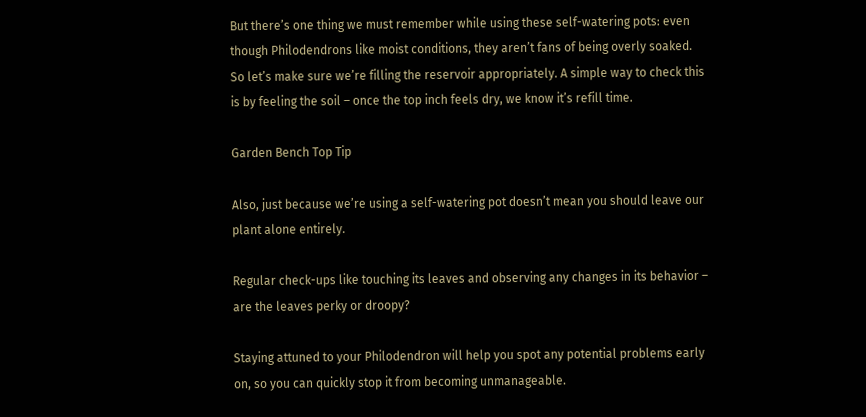But there’s one thing we must remember while using these self-watering pots: even though Philodendrons like moist conditions, they aren’t fans of being overly soaked. So let’s make sure we’re filling the reservoir appropriately. A simple way to check this is by feeling the soil – once the top inch feels dry, we know it’s refill time.

Garden Bench Top Tip

Also, just because we’re using a self-watering pot doesn’t mean you should leave our plant alone entirely.

Regular check-ups like touching its leaves and observing any changes in its behavior – are the leaves perky or droopy?

Staying attuned to your Philodendron will help you spot any potential problems early on, so you can quickly stop it from becoming unmanageable.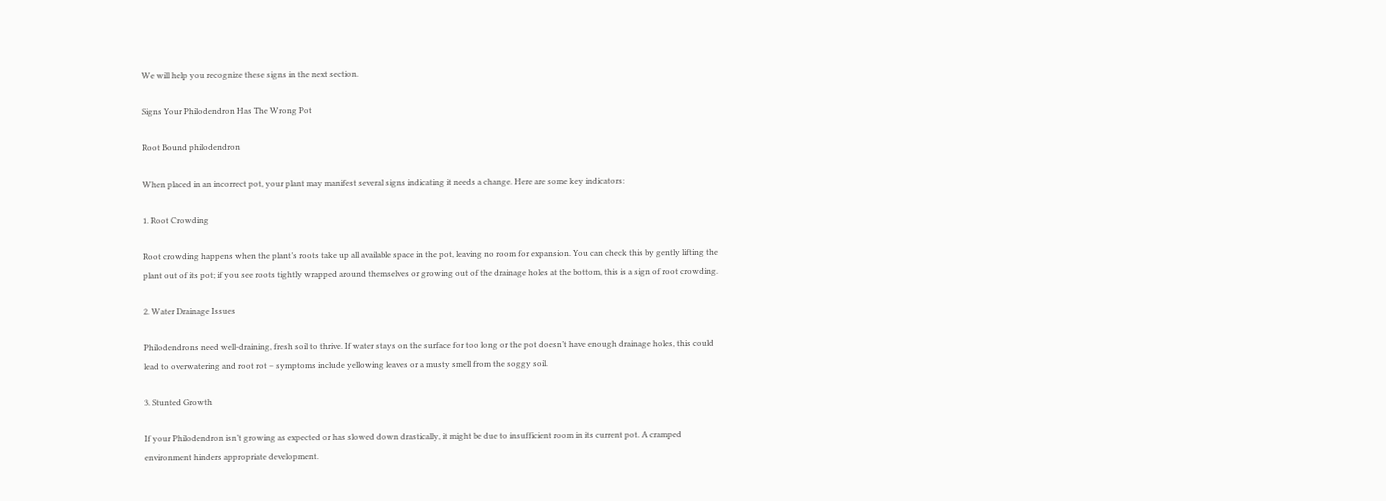We will help you recognize these signs in the next section.

Signs Your Philodendron Has The Wrong Pot

Root Bound philodendron

When placed in an incorrect pot, your plant may manifest several signs indicating it needs a change. Here are some key indicators:

1. Root Crowding

Root crowding happens when the plant’s roots take up all available space in the pot, leaving no room for expansion. You can check this by gently lifting the plant out of its pot; if you see roots tightly wrapped around themselves or growing out of the drainage holes at the bottom, this is a sign of root crowding.

2. Water Drainage Issues

Philodendrons need well-draining, fresh soil to thrive. If water stays on the surface for too long or the pot doesn’t have enough drainage holes, this could lead to overwatering and root rot – symptoms include yellowing leaves or a musty smell from the soggy soil.

3. Stunted Growth

If your Philodendron isn’t growing as expected or has slowed down drastically, it might be due to insufficient room in its current pot. A cramped environment hinders appropriate development.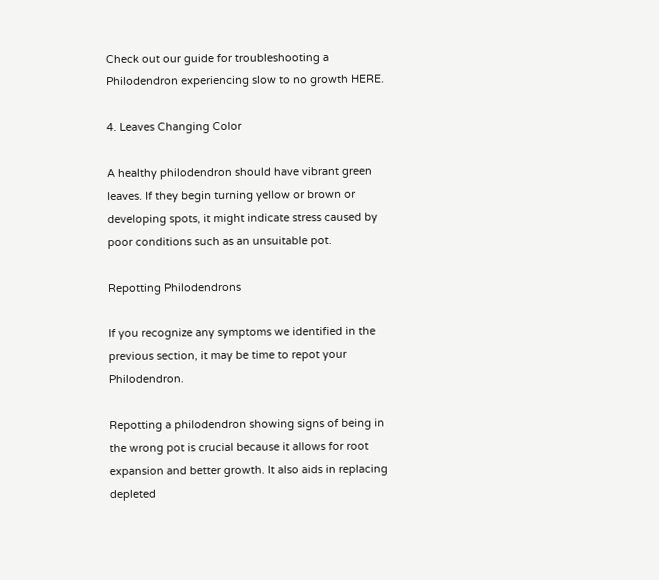Check out our guide for troubleshooting a Philodendron experiencing slow to no growth HERE.

4. Leaves Changing Color

A healthy philodendron should have vibrant green leaves. If they begin turning yellow or brown or developing spots, it might indicate stress caused by poor conditions such as an unsuitable pot.

Repotting Philodendrons

If you recognize any symptoms we identified in the previous section, it may be time to repot your Philodendron.

Repotting a philodendron showing signs of being in the wrong pot is crucial because it allows for root expansion and better growth. It also aids in replacing depleted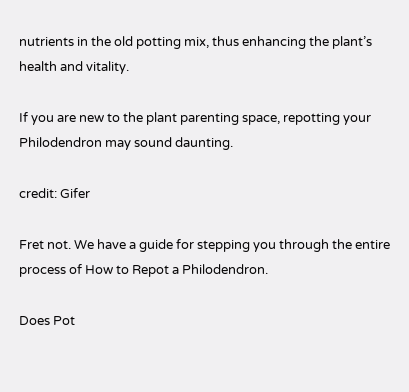nutrients in the old potting mix, thus enhancing the plant’s health and vitality.

If you are new to the plant parenting space, repotting your Philodendron may sound daunting.

credit: Gifer

Fret not. We have a guide for stepping you through the entire process of How to Repot a Philodendron.

Does Pot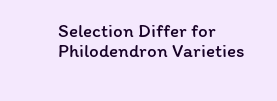Selection Differ for Philodendron Varieties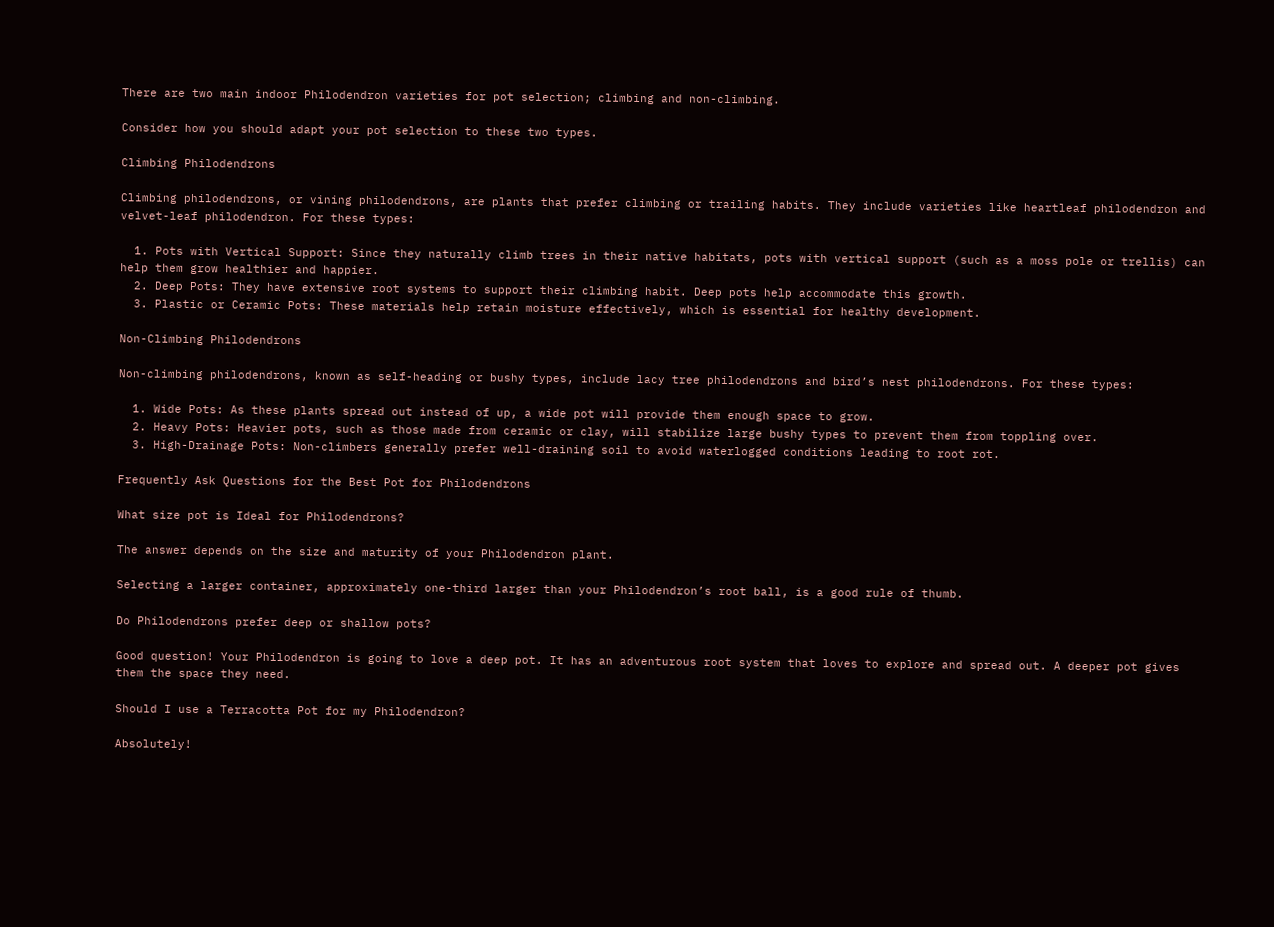There are two main indoor Philodendron varieties for pot selection; climbing and non-climbing.

Consider how you should adapt your pot selection to these two types.

Climbing Philodendrons

Climbing philodendrons, or vining philodendrons, are plants that prefer climbing or trailing habits. They include varieties like heartleaf philodendron and velvet-leaf philodendron. For these types:

  1. Pots with Vertical Support: Since they naturally climb trees in their native habitats, pots with vertical support (such as a moss pole or trellis) can help them grow healthier and happier.
  2. Deep Pots: They have extensive root systems to support their climbing habit. Deep pots help accommodate this growth.
  3. Plastic or Ceramic Pots: These materials help retain moisture effectively, which is essential for healthy development.

Non-Climbing Philodendrons

Non-climbing philodendrons, known as self-heading or bushy types, include lacy tree philodendrons and bird’s nest philodendrons. For these types:

  1. Wide Pots: As these plants spread out instead of up, a wide pot will provide them enough space to grow.
  2. Heavy Pots: Heavier pots, such as those made from ceramic or clay, will stabilize large bushy types to prevent them from toppling over.
  3. High-Drainage Pots: Non-climbers generally prefer well-draining soil to avoid waterlogged conditions leading to root rot.

Frequently Ask Questions for the Best Pot for Philodendrons

What size pot is Ideal for Philodendrons?

The answer depends on the size and maturity of your Philodendron plant.

Selecting a larger container, approximately one-third larger than your Philodendron’s root ball, is a good rule of thumb.

Do Philodendrons prefer deep or shallow pots?

Good question! Your Philodendron is going to love a deep pot. It has an adventurous root system that loves to explore and spread out. A deeper pot gives them the space they need.

Should I use a Terracotta Pot for my Philodendron?

Absolutely!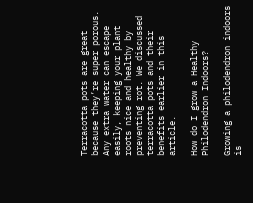Terracotta pots are great because they’re super porous. Any extra water can escape easily, keeping your plant roots nice and healthy by preventing rot. We discussed terracotta pots and their benefits earlier in this article.

How do I grow a Healthy Philodendron Indoors?

Growing a philodendron indoors is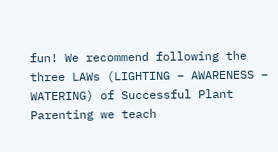fun! We recommend following the three LAWs (LIGHTING – AWARENESS – WATERING) of Successful Plant Parenting we teach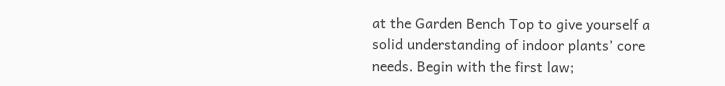at the Garden Bench Top to give yourself a solid understanding of indoor plants’ core needs. Begin with the first law;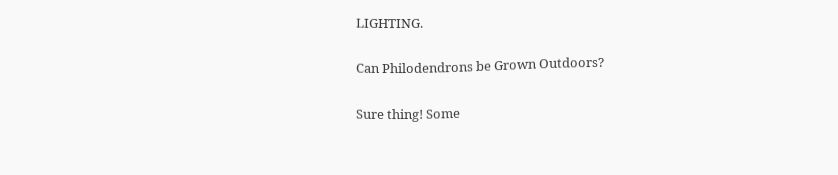LIGHTING.

Can Philodendrons be Grown Outdoors?

Sure thing! Some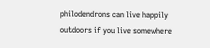philodendrons can live happily outdoors if you live somewhere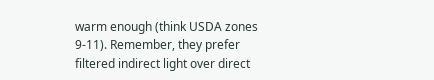warm enough (think USDA zones 9-11). Remember, they prefer filtered indirect light over direct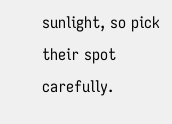sunlight, so pick their spot carefully.